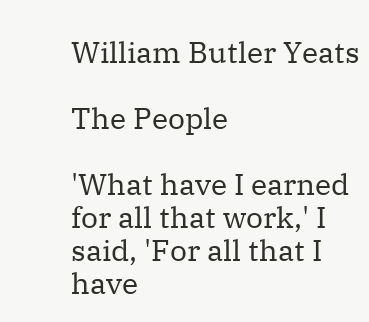William Butler Yeats

The People

'What have I earned for all that work,' I said, 'For all that I have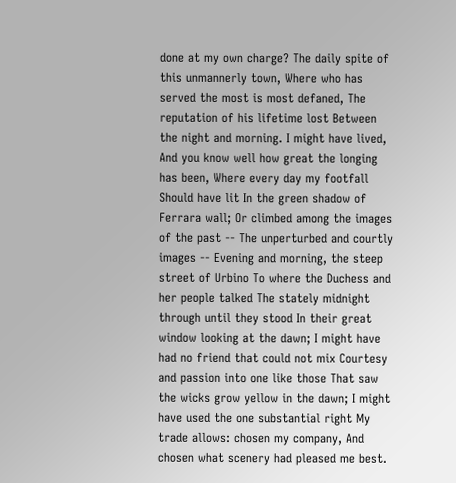done at my own charge? The daily spite of this unmannerly town, Where who has served the most is most defaned, The reputation of his lifetime lost Between the night and morning. I might have lived, And you know well how great the longing has been, Where every day my footfall Should have lit In the green shadow of Ferrara wall; Or climbed among the images of the past -- The unperturbed and courtly images -- Evening and morning, the steep street of Urbino To where the Duchess and her people talked The stately midnight through until they stood In their great window looking at the dawn; I might have had no friend that could not mix Courtesy and passion into one like those That saw the wicks grow yellow in the dawn; I might have used the one substantial right My trade allows: chosen my company, And chosen what scenery had pleased me best.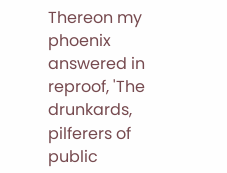Thereon my phoenix answered in reproof, 'The drunkards, pilferers of public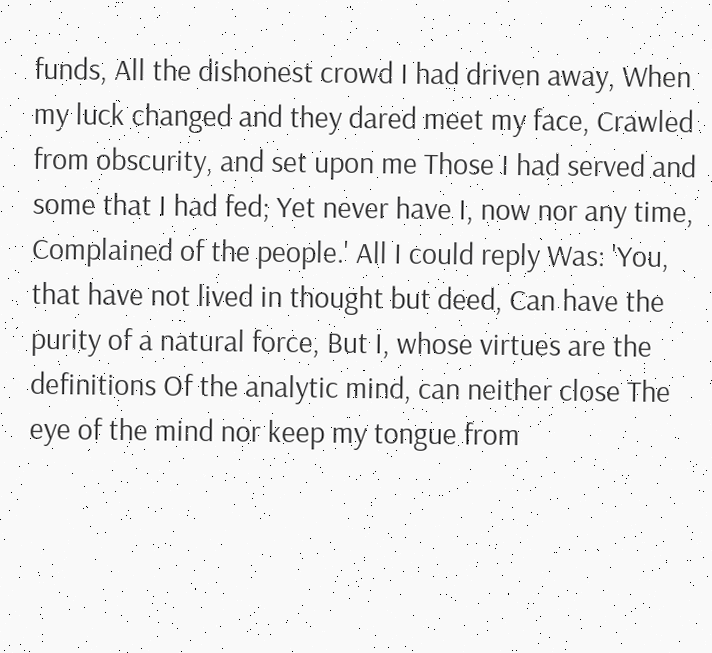funds, All the dishonest crowd I had driven away, When my luck changed and they dared meet my face, Crawled from obscurity, and set upon me Those I had served and some that I had fed; Yet never have I, now nor any time, Complained of the people.' All I could reply Was: 'You, that have not lived in thought but deed, Can have the purity of a natural force, But I, whose virtues are the definitions Of the analytic mind, can neither close The eye of the mind nor keep my tongue from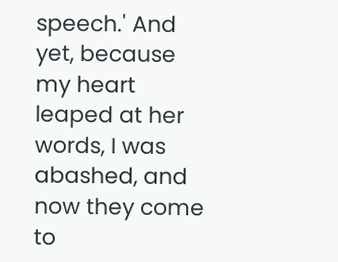speech.' And yet, because my heart leaped at her words, I was abashed, and now they come to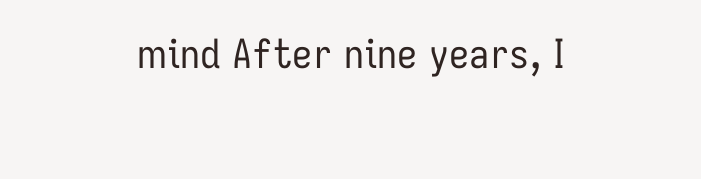mind After nine years, I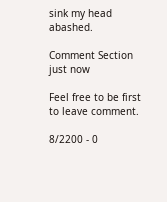sink my head abashed.

Comment Section just now

Feel free to be first to leave comment.

8/2200 - 0